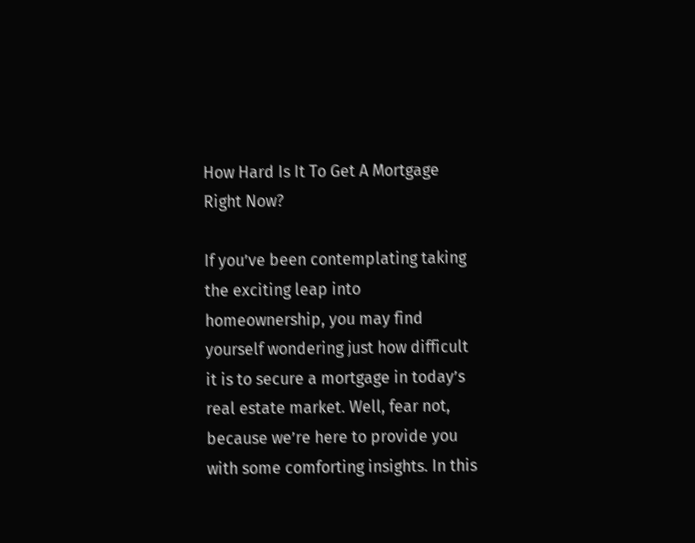How Hard Is It To Get A Mortgage Right Now?

If you’ve been contemplating taking the exciting leap into homeownership, you may find yourself wondering just how difficult it is to secure a mortgage in today’s real estate market. Well, fear not, because we’re here to provide you with some comforting insights. In this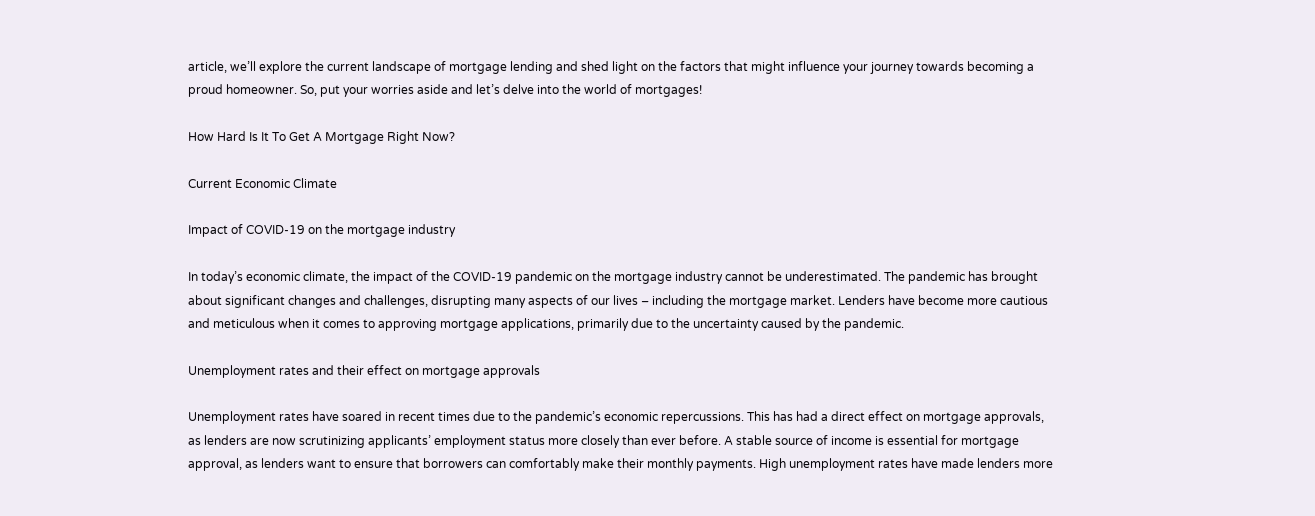article, we’ll explore the current landscape of mortgage lending and shed light on the factors that might influence your journey towards becoming a proud homeowner. So, put your worries aside and let’s delve into the world of mortgages!

How Hard Is It To Get A Mortgage Right Now?

Current Economic Climate

Impact of COVID-19 on the mortgage industry

In today’s economic climate, the impact of the COVID-19 pandemic on the mortgage industry cannot be underestimated. The pandemic has brought about significant changes and challenges, disrupting many aspects of our lives – including the mortgage market. Lenders have become more cautious and meticulous when it comes to approving mortgage applications, primarily due to the uncertainty caused by the pandemic.

Unemployment rates and their effect on mortgage approvals

Unemployment rates have soared in recent times due to the pandemic’s economic repercussions. This has had a direct effect on mortgage approvals, as lenders are now scrutinizing applicants’ employment status more closely than ever before. A stable source of income is essential for mortgage approval, as lenders want to ensure that borrowers can comfortably make their monthly payments. High unemployment rates have made lenders more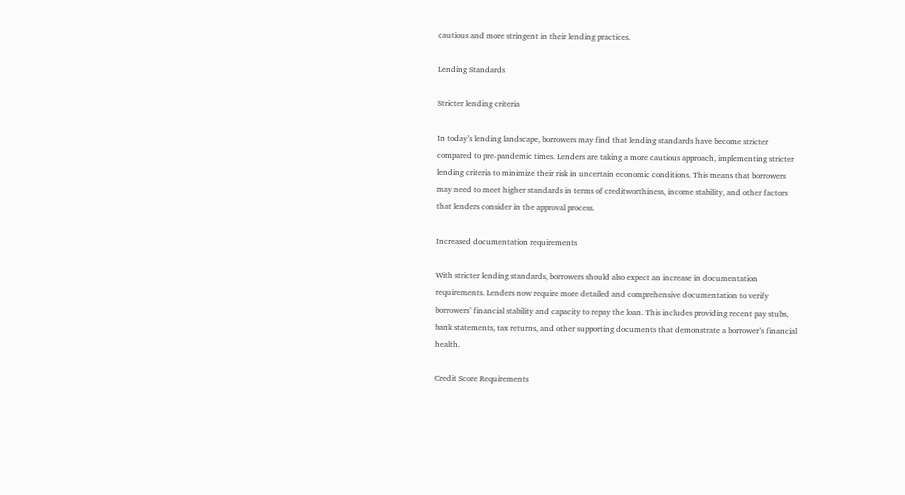cautious and more stringent in their lending practices.

Lending Standards

Stricter lending criteria

In today’s lending landscape, borrowers may find that lending standards have become stricter compared to pre-pandemic times. Lenders are taking a more cautious approach, implementing stricter lending criteria to minimize their risk in uncertain economic conditions. This means that borrowers may need to meet higher standards in terms of creditworthiness, income stability, and other factors that lenders consider in the approval process.

Increased documentation requirements

With stricter lending standards, borrowers should also expect an increase in documentation requirements. Lenders now require more detailed and comprehensive documentation to verify borrowers’ financial stability and capacity to repay the loan. This includes providing recent pay stubs, bank statements, tax returns, and other supporting documents that demonstrate a borrower’s financial health.

Credit Score Requirements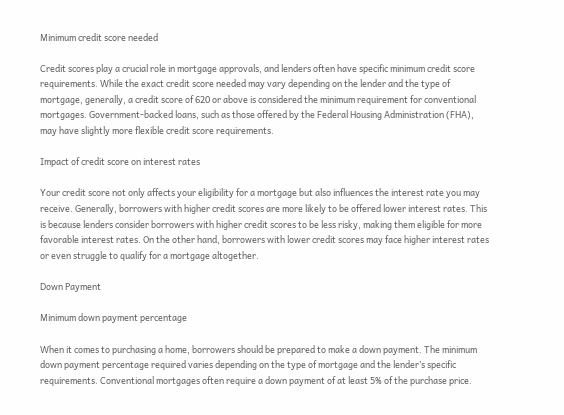Minimum credit score needed

Credit scores play a crucial role in mortgage approvals, and lenders often have specific minimum credit score requirements. While the exact credit score needed may vary depending on the lender and the type of mortgage, generally, a credit score of 620 or above is considered the minimum requirement for conventional mortgages. Government-backed loans, such as those offered by the Federal Housing Administration (FHA), may have slightly more flexible credit score requirements.

Impact of credit score on interest rates

Your credit score not only affects your eligibility for a mortgage but also influences the interest rate you may receive. Generally, borrowers with higher credit scores are more likely to be offered lower interest rates. This is because lenders consider borrowers with higher credit scores to be less risky, making them eligible for more favorable interest rates. On the other hand, borrowers with lower credit scores may face higher interest rates or even struggle to qualify for a mortgage altogether.

Down Payment

Minimum down payment percentage

When it comes to purchasing a home, borrowers should be prepared to make a down payment. The minimum down payment percentage required varies depending on the type of mortgage and the lender’s specific requirements. Conventional mortgages often require a down payment of at least 5% of the purchase price.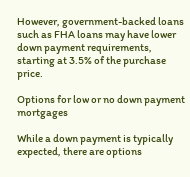However, government-backed loans such as FHA loans may have lower down payment requirements, starting at 3.5% of the purchase price.

Options for low or no down payment mortgages

While a down payment is typically expected, there are options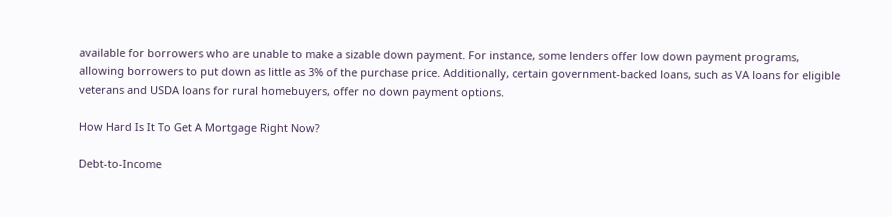available for borrowers who are unable to make a sizable down payment. For instance, some lenders offer low down payment programs, allowing borrowers to put down as little as 3% of the purchase price. Additionally, certain government-backed loans, such as VA loans for eligible veterans and USDA loans for rural homebuyers, offer no down payment options.

How Hard Is It To Get A Mortgage Right Now?

Debt-to-Income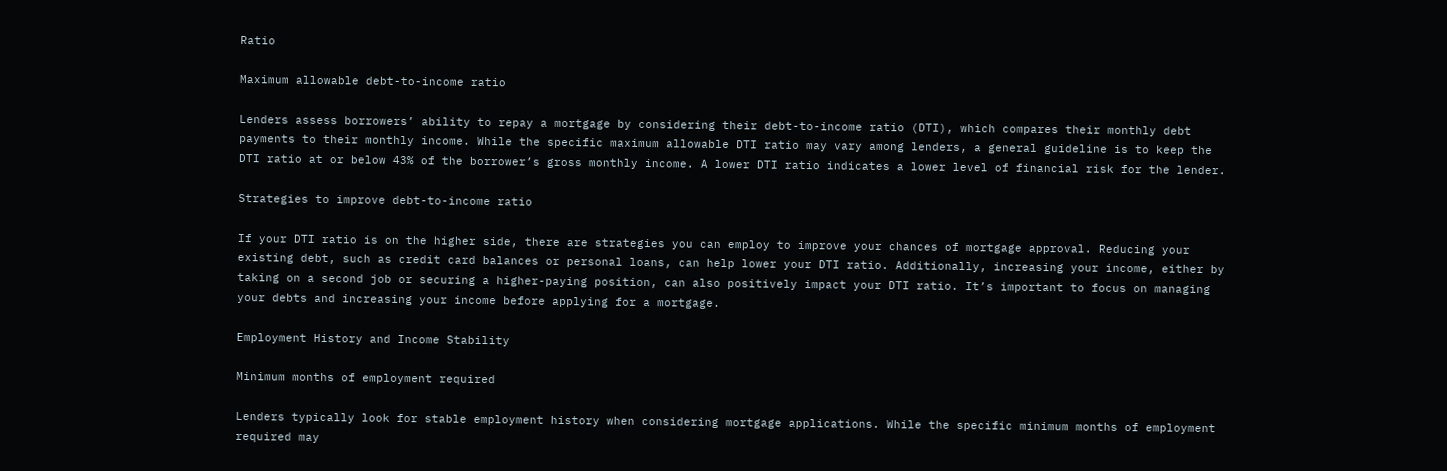Ratio

Maximum allowable debt-to-income ratio

Lenders assess borrowers’ ability to repay a mortgage by considering their debt-to-income ratio (DTI), which compares their monthly debt payments to their monthly income. While the specific maximum allowable DTI ratio may vary among lenders, a general guideline is to keep the DTI ratio at or below 43% of the borrower’s gross monthly income. A lower DTI ratio indicates a lower level of financial risk for the lender.

Strategies to improve debt-to-income ratio

If your DTI ratio is on the higher side, there are strategies you can employ to improve your chances of mortgage approval. Reducing your existing debt, such as credit card balances or personal loans, can help lower your DTI ratio. Additionally, increasing your income, either by taking on a second job or securing a higher-paying position, can also positively impact your DTI ratio. It’s important to focus on managing your debts and increasing your income before applying for a mortgage.

Employment History and Income Stability

Minimum months of employment required

Lenders typically look for stable employment history when considering mortgage applications. While the specific minimum months of employment required may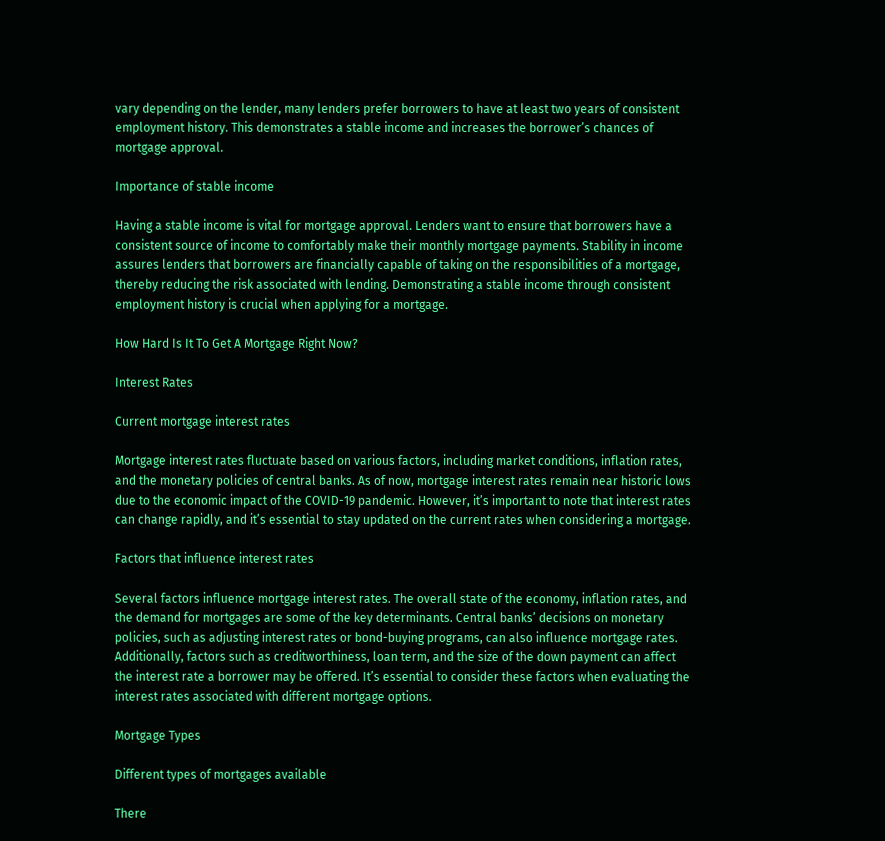vary depending on the lender, many lenders prefer borrowers to have at least two years of consistent employment history. This demonstrates a stable income and increases the borrower’s chances of mortgage approval.

Importance of stable income

Having a stable income is vital for mortgage approval. Lenders want to ensure that borrowers have a consistent source of income to comfortably make their monthly mortgage payments. Stability in income assures lenders that borrowers are financially capable of taking on the responsibilities of a mortgage, thereby reducing the risk associated with lending. Demonstrating a stable income through consistent employment history is crucial when applying for a mortgage.

How Hard Is It To Get A Mortgage Right Now?

Interest Rates

Current mortgage interest rates

Mortgage interest rates fluctuate based on various factors, including market conditions, inflation rates, and the monetary policies of central banks. As of now, mortgage interest rates remain near historic lows due to the economic impact of the COVID-19 pandemic. However, it’s important to note that interest rates can change rapidly, and it’s essential to stay updated on the current rates when considering a mortgage.

Factors that influence interest rates

Several factors influence mortgage interest rates. The overall state of the economy, inflation rates, and the demand for mortgages are some of the key determinants. Central banks’ decisions on monetary policies, such as adjusting interest rates or bond-buying programs, can also influence mortgage rates. Additionally, factors such as creditworthiness, loan term, and the size of the down payment can affect the interest rate a borrower may be offered. It’s essential to consider these factors when evaluating the interest rates associated with different mortgage options.

Mortgage Types

Different types of mortgages available

There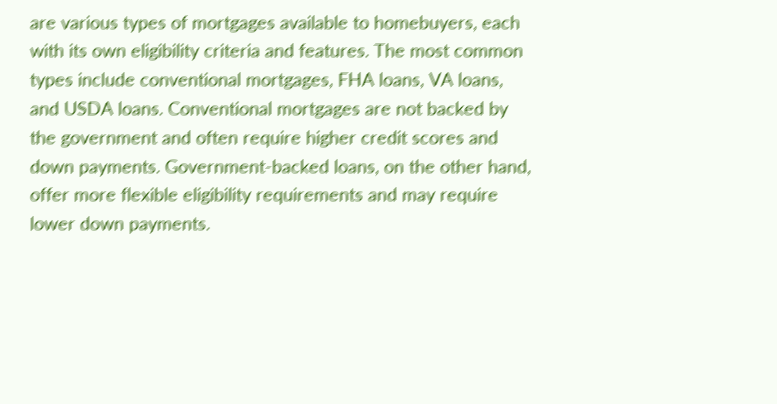are various types of mortgages available to homebuyers, each with its own eligibility criteria and features. The most common types include conventional mortgages, FHA loans, VA loans, and USDA loans. Conventional mortgages are not backed by the government and often require higher credit scores and down payments. Government-backed loans, on the other hand, offer more flexible eligibility requirements and may require lower down payments.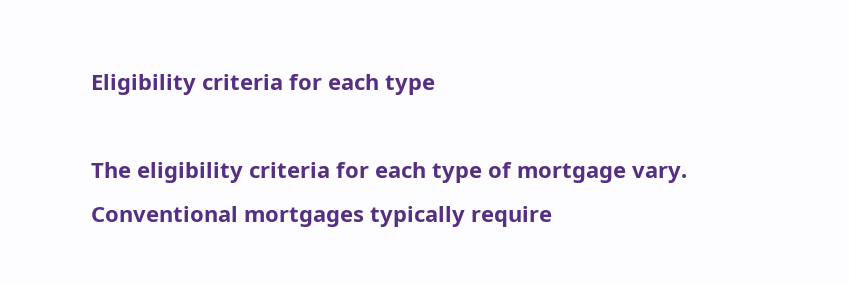Eligibility criteria for each type

The eligibility criteria for each type of mortgage vary. Conventional mortgages typically require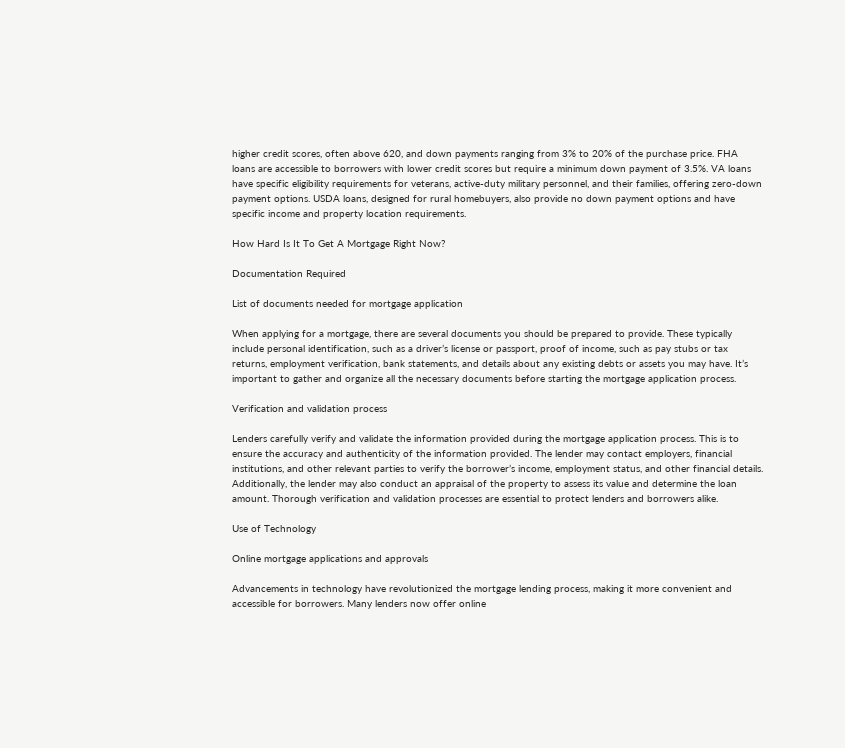higher credit scores, often above 620, and down payments ranging from 3% to 20% of the purchase price. FHA loans are accessible to borrowers with lower credit scores but require a minimum down payment of 3.5%. VA loans have specific eligibility requirements for veterans, active-duty military personnel, and their families, offering zero-down payment options. USDA loans, designed for rural homebuyers, also provide no down payment options and have specific income and property location requirements.

How Hard Is It To Get A Mortgage Right Now?

Documentation Required

List of documents needed for mortgage application

When applying for a mortgage, there are several documents you should be prepared to provide. These typically include personal identification, such as a driver’s license or passport, proof of income, such as pay stubs or tax returns, employment verification, bank statements, and details about any existing debts or assets you may have. It’s important to gather and organize all the necessary documents before starting the mortgage application process.

Verification and validation process

Lenders carefully verify and validate the information provided during the mortgage application process. This is to ensure the accuracy and authenticity of the information provided. The lender may contact employers, financial institutions, and other relevant parties to verify the borrower’s income, employment status, and other financial details. Additionally, the lender may also conduct an appraisal of the property to assess its value and determine the loan amount. Thorough verification and validation processes are essential to protect lenders and borrowers alike.

Use of Technology

Online mortgage applications and approvals

Advancements in technology have revolutionized the mortgage lending process, making it more convenient and accessible for borrowers. Many lenders now offer online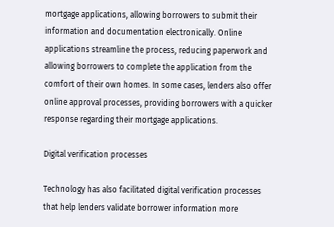mortgage applications, allowing borrowers to submit their information and documentation electronically. Online applications streamline the process, reducing paperwork and allowing borrowers to complete the application from the comfort of their own homes. In some cases, lenders also offer online approval processes, providing borrowers with a quicker response regarding their mortgage applications.

Digital verification processes

Technology has also facilitated digital verification processes that help lenders validate borrower information more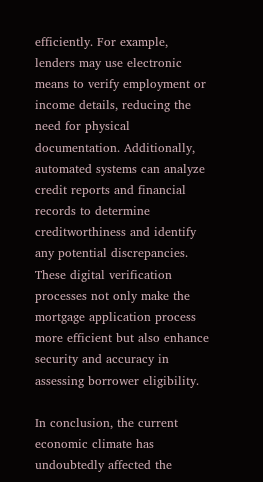efficiently. For example, lenders may use electronic means to verify employment or income details, reducing the need for physical documentation. Additionally, automated systems can analyze credit reports and financial records to determine creditworthiness and identify any potential discrepancies. These digital verification processes not only make the mortgage application process more efficient but also enhance security and accuracy in assessing borrower eligibility.

In conclusion, the current economic climate has undoubtedly affected the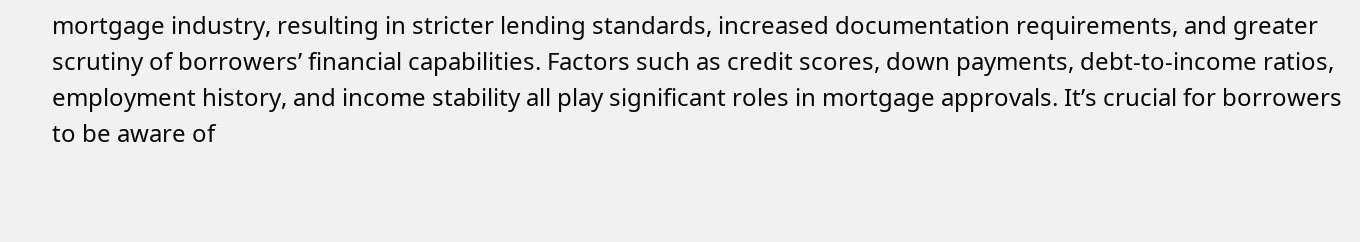mortgage industry, resulting in stricter lending standards, increased documentation requirements, and greater scrutiny of borrowers’ financial capabilities. Factors such as credit scores, down payments, debt-to-income ratios, employment history, and income stability all play significant roles in mortgage approvals. It’s crucial for borrowers to be aware of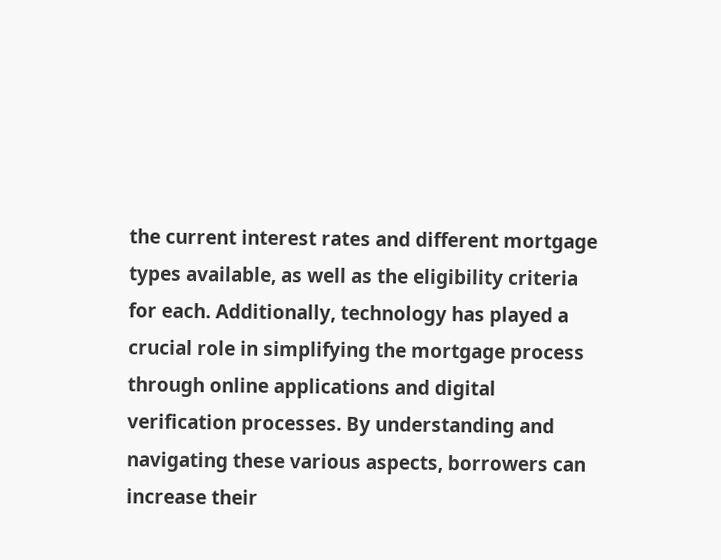the current interest rates and different mortgage types available, as well as the eligibility criteria for each. Additionally, technology has played a crucial role in simplifying the mortgage process through online applications and digital verification processes. By understanding and navigating these various aspects, borrowers can increase their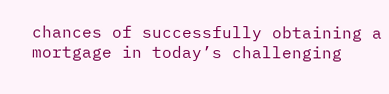chances of successfully obtaining a mortgage in today’s challenging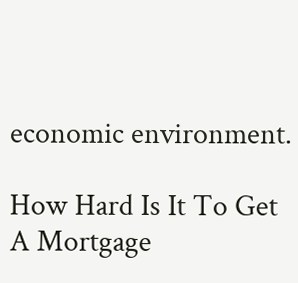economic environment.

How Hard Is It To Get A Mortgage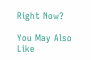Right Now?

You May Also Like